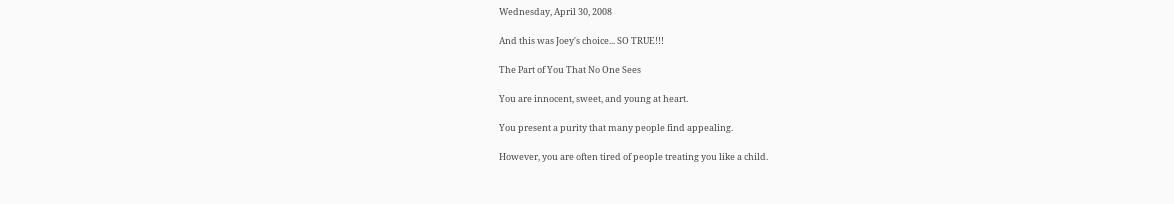Wednesday, April 30, 2008

And this was Joey's choice... SO TRUE!!!

The Part of You That No One Sees

You are innocent, sweet, and young at heart.

You present a purity that many people find appealing.

However, you are often tired of people treating you like a child.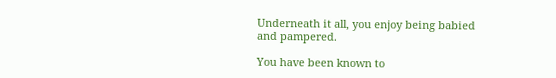Underneath it all, you enjoy being babied and pampered.

You have been known to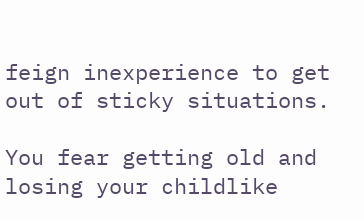feign inexperience to get out of sticky situations.

You fear getting old and losing your childlike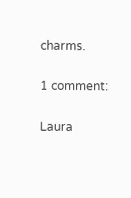charms.

1 comment:

Laura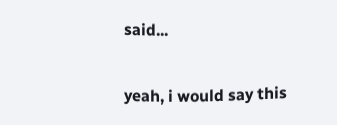said...

yeah, i would say this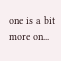one is a bit more on...